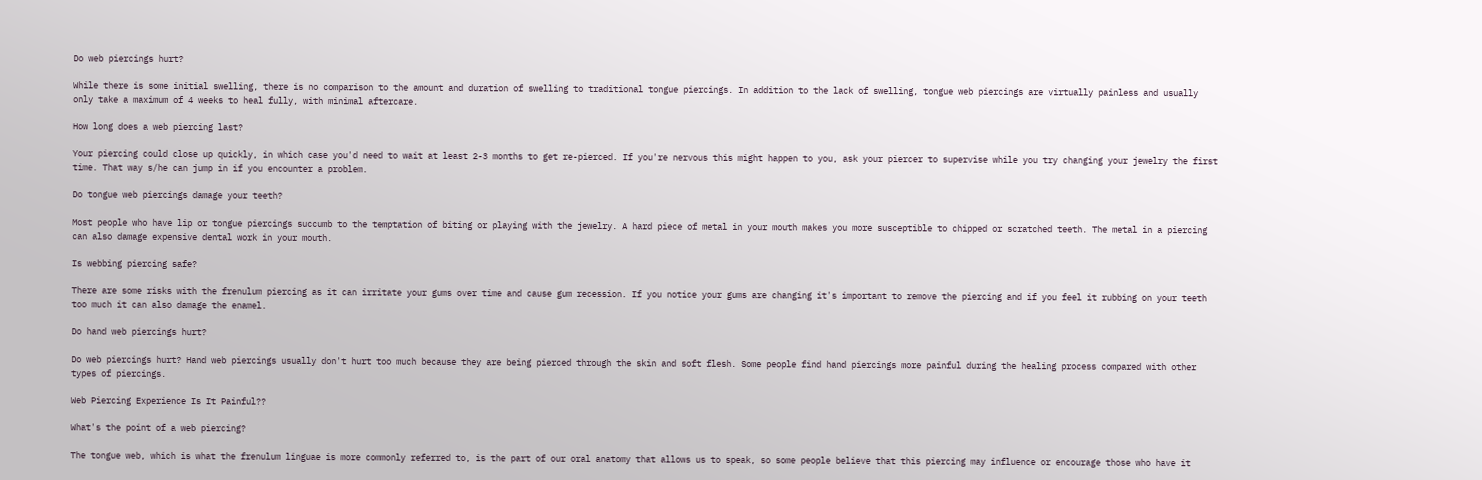Do web piercings hurt?

While there is some initial swelling, there is no comparison to the amount and duration of swelling to traditional tongue piercings. In addition to the lack of swelling, tongue web piercings are virtually painless and usually only take a maximum of 4 weeks to heal fully, with minimal aftercare.

How long does a web piercing last?

Your piercing could close up quickly, in which case you'd need to wait at least 2-3 months to get re-pierced. If you're nervous this might happen to you, ask your piercer to supervise while you try changing your jewelry the first time. That way s/he can jump in if you encounter a problem.

Do tongue web piercings damage your teeth?

Most people who have lip or tongue piercings succumb to the temptation of biting or playing with the jewelry. A hard piece of metal in your mouth makes you more susceptible to chipped or scratched teeth. The metal in a piercing can also damage expensive dental work in your mouth.

Is webbing piercing safe?

There are some risks with the frenulum piercing as it can irritate your gums over time and cause gum recession. If you notice your gums are changing it's important to remove the piercing and if you feel it rubbing on your teeth too much it can also damage the enamel.

Do hand web piercings hurt?

Do web piercings hurt? Hand web piercings usually don't hurt too much because they are being pierced through the skin and soft flesh. Some people find hand piercings more painful during the healing process compared with other types of piercings.

Web Piercing Experience Is It Painful??

What's the point of a web piercing?

The tongue web, which is what the frenulum linguae is more commonly referred to, is the part of our oral anatomy that allows us to speak, so some people believe that this piercing may influence or encourage those who have it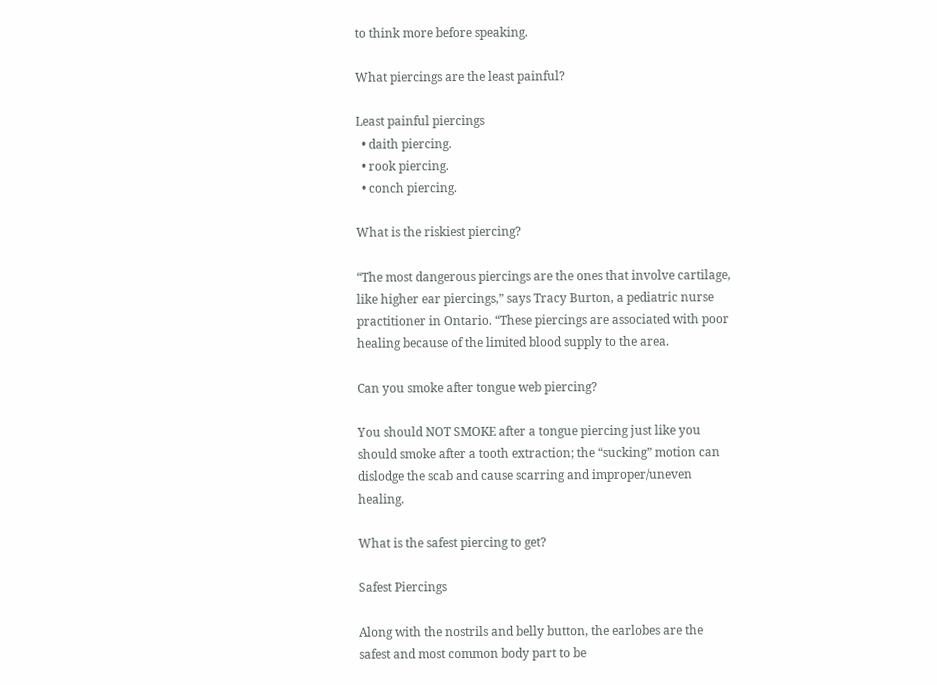to think more before speaking.

What piercings are the least painful?

Least painful piercings
  • daith piercing.
  • rook piercing.
  • conch piercing.

What is the riskiest piercing?

“The most dangerous piercings are the ones that involve cartilage, like higher ear piercings,” says Tracy Burton, a pediatric nurse practitioner in Ontario. “These piercings are associated with poor healing because of the limited blood supply to the area.

Can you smoke after tongue web piercing?

You should NOT SMOKE after a tongue piercing just like you should smoke after a tooth extraction; the “sucking” motion can dislodge the scab and cause scarring and improper/uneven healing.

What is the safest piercing to get?

Safest Piercings

Along with the nostrils and belly button, the earlobes are the safest and most common body part to be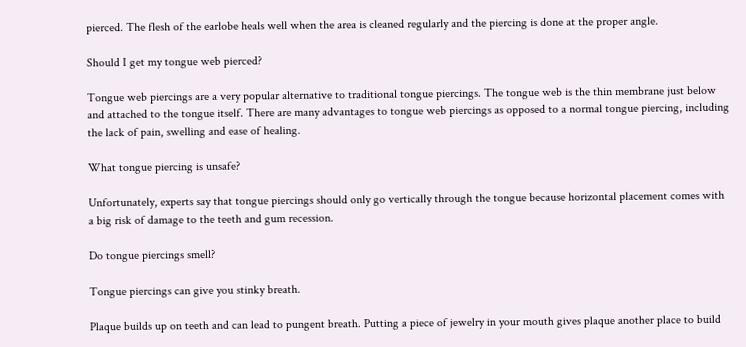pierced. The flesh of the earlobe heals well when the area is cleaned regularly and the piercing is done at the proper angle.

Should I get my tongue web pierced?

Tongue web piercings are a very popular alternative to traditional tongue piercings. The tongue web is the thin membrane just below and attached to the tongue itself. There are many advantages to tongue web piercings as opposed to a normal tongue piercing, including the lack of pain, swelling and ease of healing.

What tongue piercing is unsafe?

Unfortunately, experts say that tongue piercings should only go vertically through the tongue because horizontal placement comes with a big risk of damage to the teeth and gum recession.

Do tongue piercings smell?

Tongue piercings can give you stinky breath.

Plaque builds up on teeth and can lead to pungent breath. Putting a piece of jewelry in your mouth gives plaque another place to build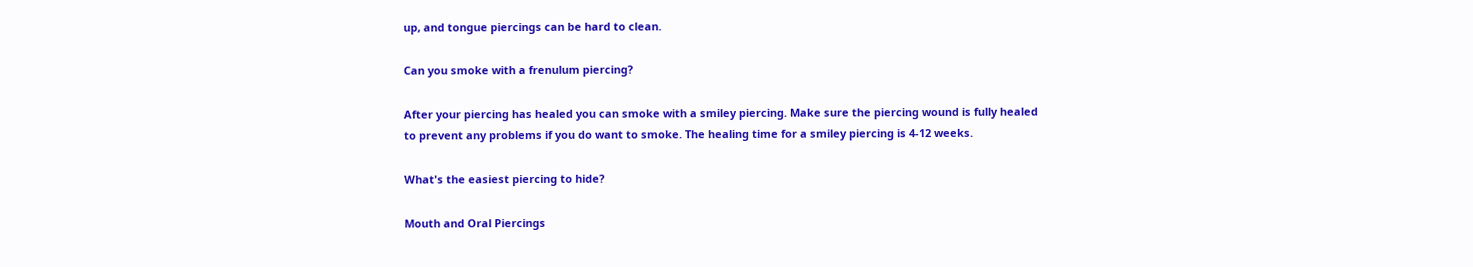up, and tongue piercings can be hard to clean.

Can you smoke with a frenulum piercing?

After your piercing has healed you can smoke with a smiley piercing. Make sure the piercing wound is fully healed to prevent any problems if you do want to smoke. The healing time for a smiley piercing is 4-12 weeks.

What's the easiest piercing to hide?

Mouth and Oral Piercings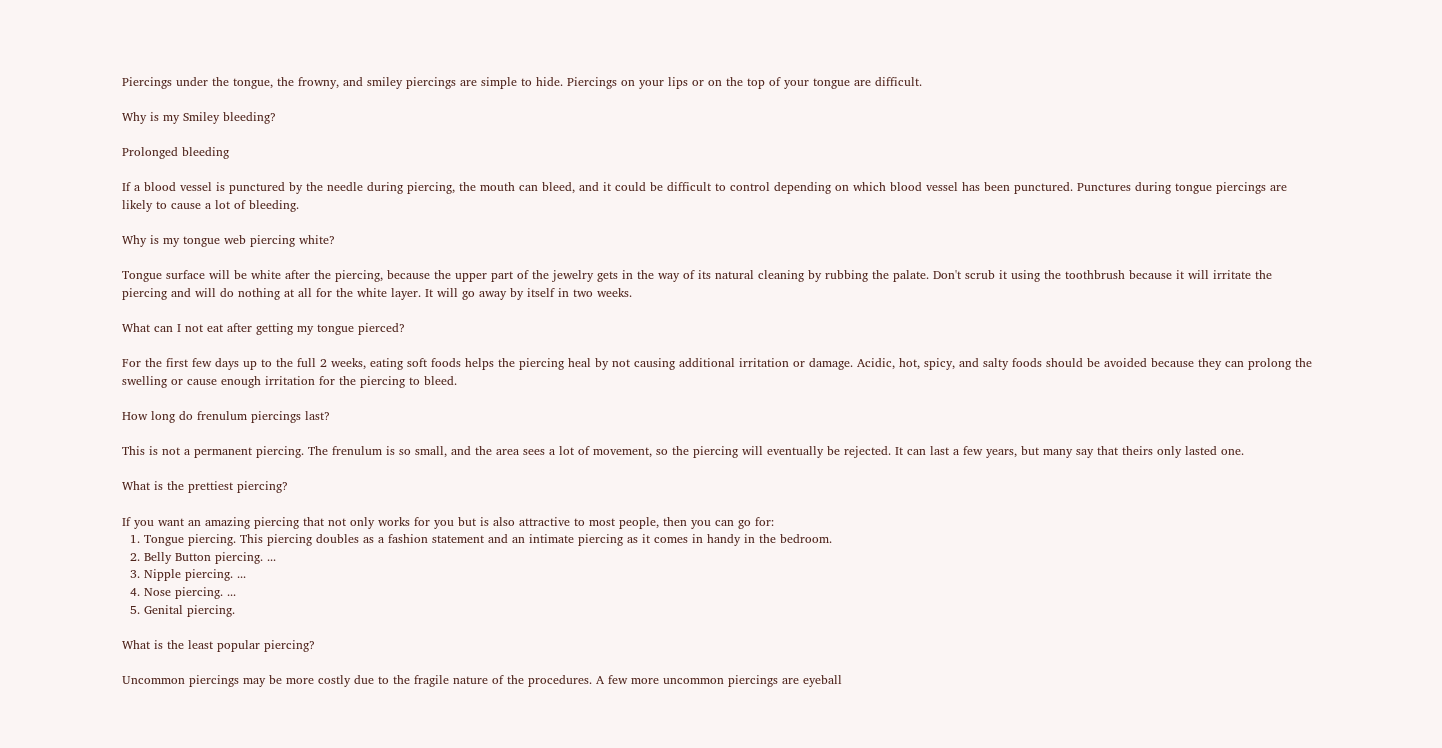Piercings under the tongue, the frowny, and smiley piercings are simple to hide. Piercings on your lips or on the top of your tongue are difficult.

Why is my Smiley bleeding?

Prolonged bleeding

If a blood vessel is punctured by the needle during piercing, the mouth can bleed, and it could be difficult to control depending on which blood vessel has been punctured. Punctures during tongue piercings are likely to cause a lot of bleeding.

Why is my tongue web piercing white?

Tongue surface will be white after the piercing, because the upper part of the jewelry gets in the way of its natural cleaning by rubbing the palate. Don't scrub it using the toothbrush because it will irritate the piercing and will do nothing at all for the white layer. It will go away by itself in two weeks.

What can I not eat after getting my tongue pierced?

For the first few days up to the full 2 weeks, eating soft foods helps the piercing heal by not causing additional irritation or damage. Acidic, hot, spicy, and salty foods should be avoided because they can prolong the swelling or cause enough irritation for the piercing to bleed.

How long do frenulum piercings last?

This is not a permanent piercing. The frenulum is so small, and the area sees a lot of movement, so the piercing will eventually be rejected. It can last a few years, but many say that theirs only lasted one.

What is the prettiest piercing?

If you want an amazing piercing that not only works for you but is also attractive to most people, then you can go for:
  1. Tongue piercing. This piercing doubles as a fashion statement and an intimate piercing as it comes in handy in the bedroom.
  2. Belly Button piercing. ...
  3. Nipple piercing. ...
  4. Nose piercing. ...
  5. Genital piercing.

What is the least popular piercing?

Uncommon piercings may be more costly due to the fragile nature of the procedures. A few more uncommon piercings are eyeball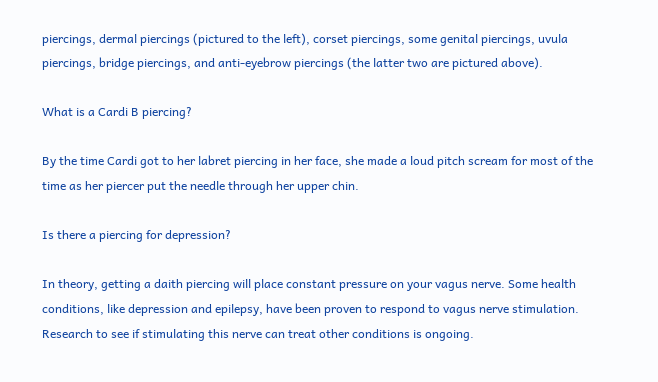piercings, dermal piercings (pictured to the left), corset piercings, some genital piercings, uvula piercings, bridge piercings, and anti-eyebrow piercings (the latter two are pictured above).

What is a Cardi B piercing?

By the time Cardi got to her labret piercing in her face, she made a loud pitch scream for most of the time as her piercer put the needle through her upper chin.

Is there a piercing for depression?

In theory, getting a daith piercing will place constant pressure on your vagus nerve. Some health conditions, like depression and epilepsy, have been proven to respond to vagus nerve stimulation. Research to see if stimulating this nerve can treat other conditions is ongoing.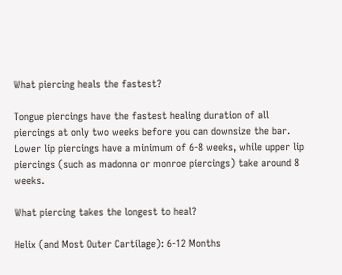What piercing heals the fastest?

Tongue piercings have the fastest healing duration of all piercings at only two weeks before you can downsize the bar. Lower lip piercings have a minimum of 6-8 weeks, while upper lip piercings (such as madonna or monroe piercings) take around 8 weeks.

What piercing takes the longest to heal?

Helix (and Most Outer Cartilage): 6-12 Months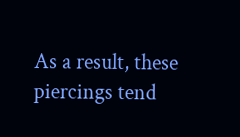As a result, these piercings tend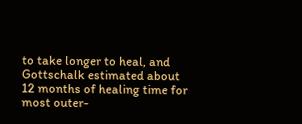to take longer to heal, and Gottschalk estimated about 12 months of healing time for most outer-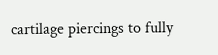cartilage piercings to fully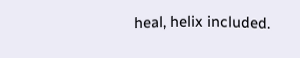heal, helix included.